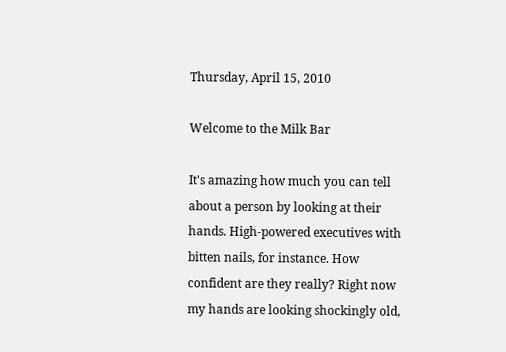Thursday, April 15, 2010

Welcome to the Milk Bar

It's amazing how much you can tell about a person by looking at their hands. High-powered executives with bitten nails, for instance. How confident are they really? Right now my hands are looking shockingly old,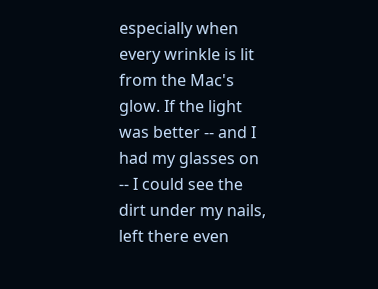especially when every wrinkle is lit from the Mac's glow. If the light was better -- and I had my glasses on -- I could see the dirt under my nails, left there even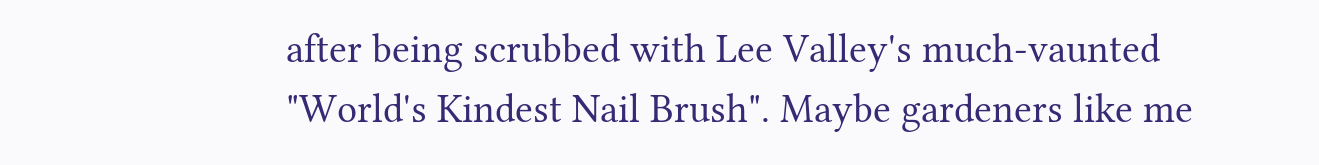after being scrubbed with Lee Valley's much-vaunted "World's Kindest Nail Brush". Maybe gardeners like me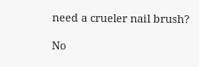need a crueler nail brush?

No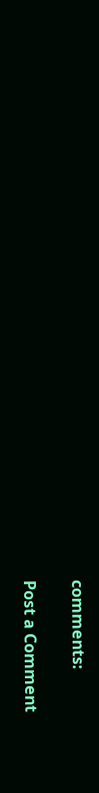comments:

Post a Comment